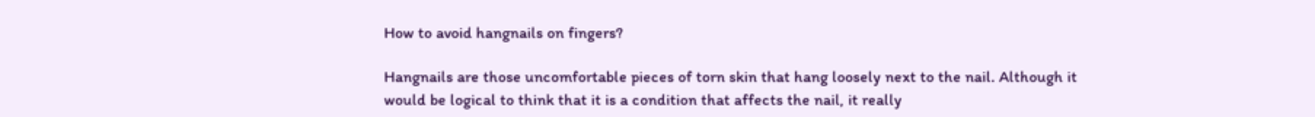How to avoid hangnails on fingers?

Hangnails are those uncomfortable pieces of torn skin that hang loosely next to the nail. Although it would be logical to think that it is a condition that affects the nail, it really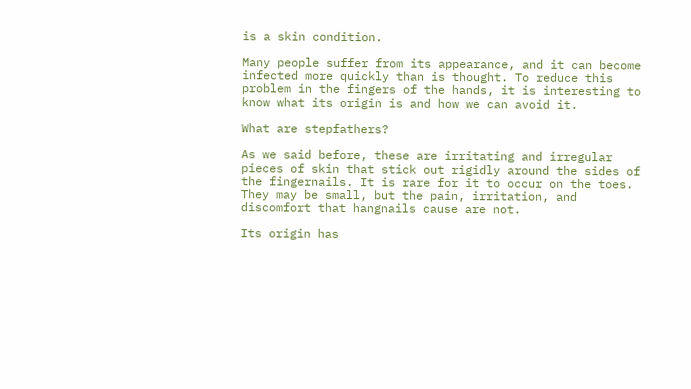is a skin condition.

Many people suffer from its appearance, and it can become infected more quickly than is thought. To reduce this problem in the fingers of the hands, it is interesting to know what its origin is and how we can avoid it.

What are stepfathers?

As we said before, these are irritating and irregular pieces of skin that stick out rigidly around the sides of the fingernails. It is rare for it to occur on the toes. They may be small, but the pain, irritation, and discomfort that hangnails cause are not.

Its origin has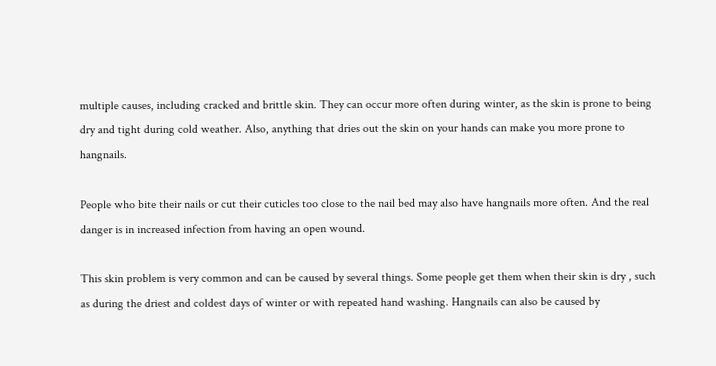multiple causes, including cracked and brittle skin. They can occur more often during winter, as the skin is prone to being dry and tight during cold weather. Also, anything that dries out the skin on your hands can make you more prone to hangnails.

People who bite their nails or cut their cuticles too close to the nail bed may also have hangnails more often. And the real danger is in increased infection from having an open wound.

This skin problem is very common and can be caused by several things. Some people get them when their skin is dry , such as during the driest and coldest days of winter or with repeated hand washing. Hangnails can also be caused by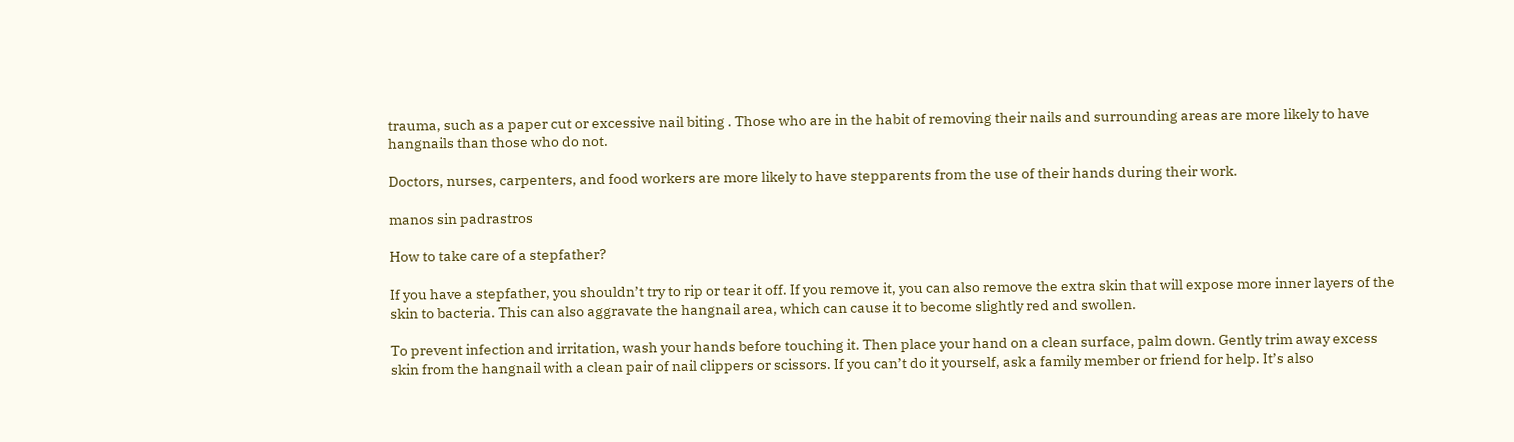trauma, such as a paper cut or excessive nail biting . Those who are in the habit of removing their nails and surrounding areas are more likely to have hangnails than those who do not.

Doctors, nurses, carpenters, and food workers are more likely to have stepparents from the use of their hands during their work.

manos sin padrastros

How to take care of a stepfather?

If you have a stepfather, you shouldn’t try to rip or tear it off. If you remove it, you can also remove the extra skin that will expose more inner layers of the skin to bacteria. This can also aggravate the hangnail area, which can cause it to become slightly red and swollen.

To prevent infection and irritation, wash your hands before touching it. Then place your hand on a clean surface, palm down. Gently trim away excess skin from the hangnail with a clean pair of nail clippers or scissors. If you can’t do it yourself, ask a family member or friend for help. It’s also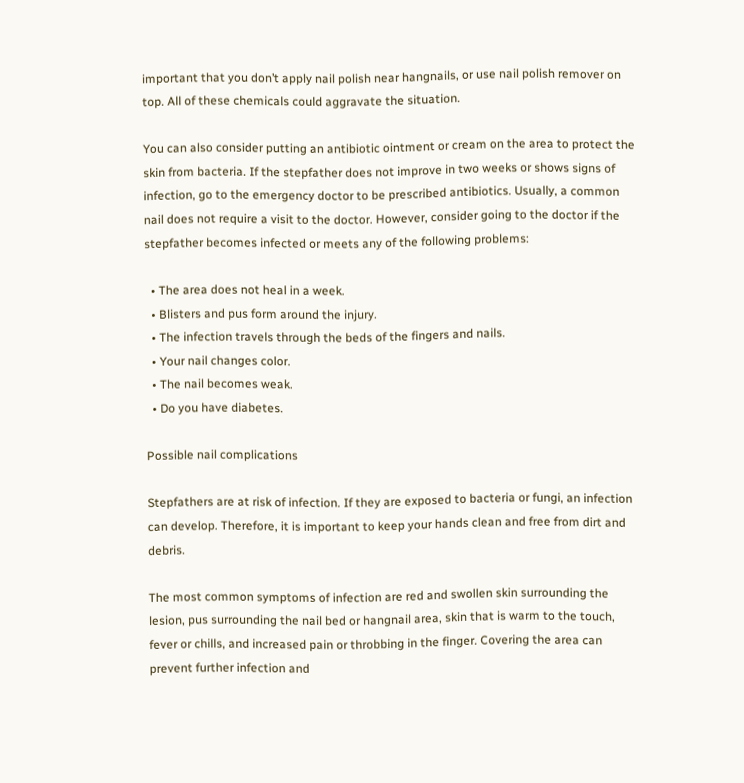important that you don’t apply nail polish near hangnails, or use nail polish remover on top. All of these chemicals could aggravate the situation.

You can also consider putting an antibiotic ointment or cream on the area to protect the skin from bacteria. If the stepfather does not improve in two weeks or shows signs of infection, go to the emergency doctor to be prescribed antibiotics. Usually, a common nail does not require a visit to the doctor. However, consider going to the doctor if the stepfather becomes infected or meets any of the following problems:

  • The area does not heal in a week.
  • Blisters and pus form around the injury.
  • The infection travels through the beds of the fingers and nails.
  • Your nail changes color.
  • The nail becomes weak.
  • Do you have diabetes.

Possible nail complications

Stepfathers are at risk of infection. If they are exposed to bacteria or fungi, an infection can develop. Therefore, it is important to keep your hands clean and free from dirt and debris.

The most common symptoms of infection are red and swollen skin surrounding the lesion, pus surrounding the nail bed or hangnail area, skin that is warm to the touch, fever or chills, and increased pain or throbbing in the finger. Covering the area can prevent further infection and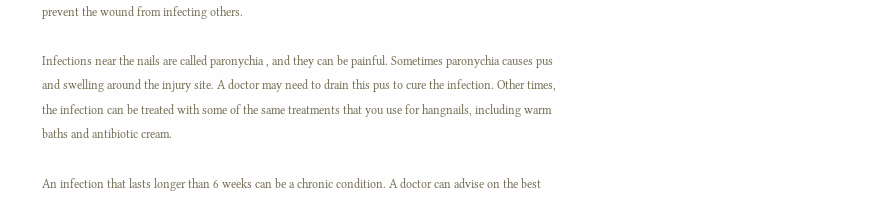prevent the wound from infecting others.

Infections near the nails are called paronychia , and they can be painful. Sometimes paronychia causes pus and swelling around the injury site. A doctor may need to drain this pus to cure the infection. Other times, the infection can be treated with some of the same treatments that you use for hangnails, including warm baths and antibiotic cream.

An infection that lasts longer than 6 weeks can be a chronic condition. A doctor can advise on the best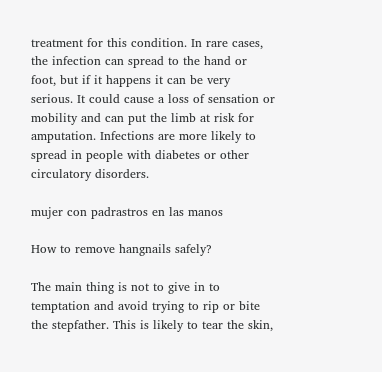treatment for this condition. In rare cases, the infection can spread to the hand or foot, but if it happens it can be very serious. It could cause a loss of sensation or mobility and can put the limb at risk for amputation. Infections are more likely to spread in people with diabetes or other circulatory disorders.

mujer con padrastros en las manos

How to remove hangnails safely?

The main thing is not to give in to temptation and avoid trying to rip or bite the stepfather. This is likely to tear the skin,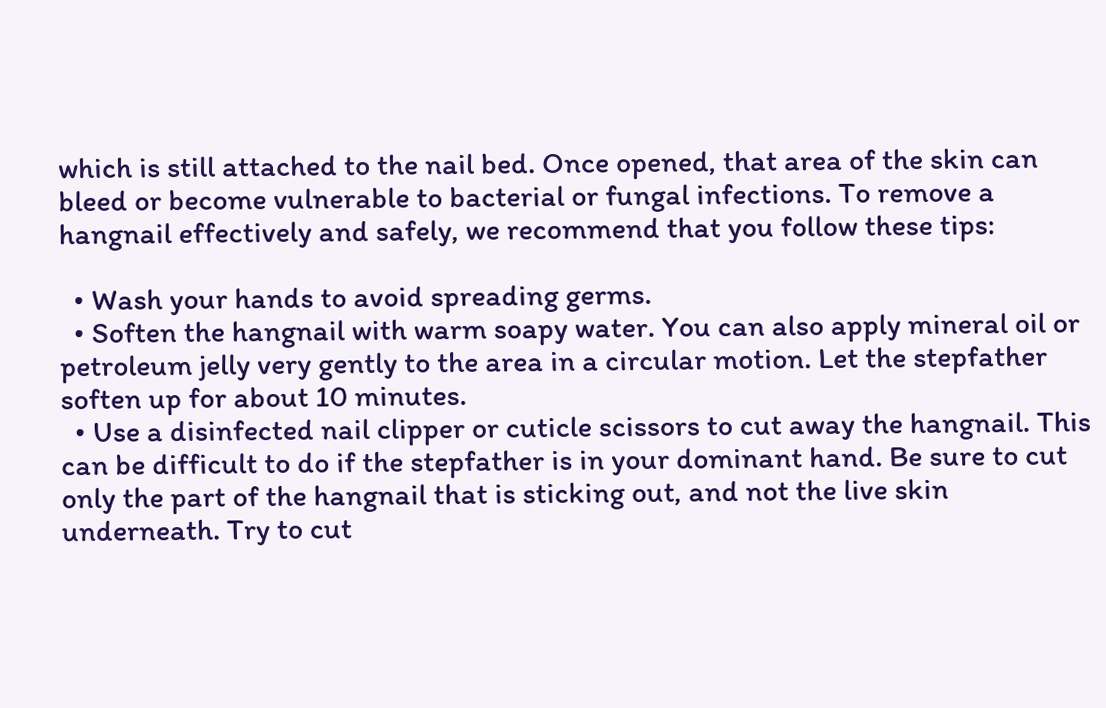which is still attached to the nail bed. Once opened, that area of the skin can bleed or become vulnerable to bacterial or fungal infections. To remove a hangnail effectively and safely, we recommend that you follow these tips:

  • Wash your hands to avoid spreading germs.
  • Soften the hangnail with warm soapy water. You can also apply mineral oil or petroleum jelly very gently to the area in a circular motion. Let the stepfather soften up for about 10 minutes.
  • Use a disinfected nail clipper or cuticle scissors to cut away the hangnail. This can be difficult to do if the stepfather is in your dominant hand. Be sure to cut only the part of the hangnail that is sticking out, and not the live skin underneath. Try to cut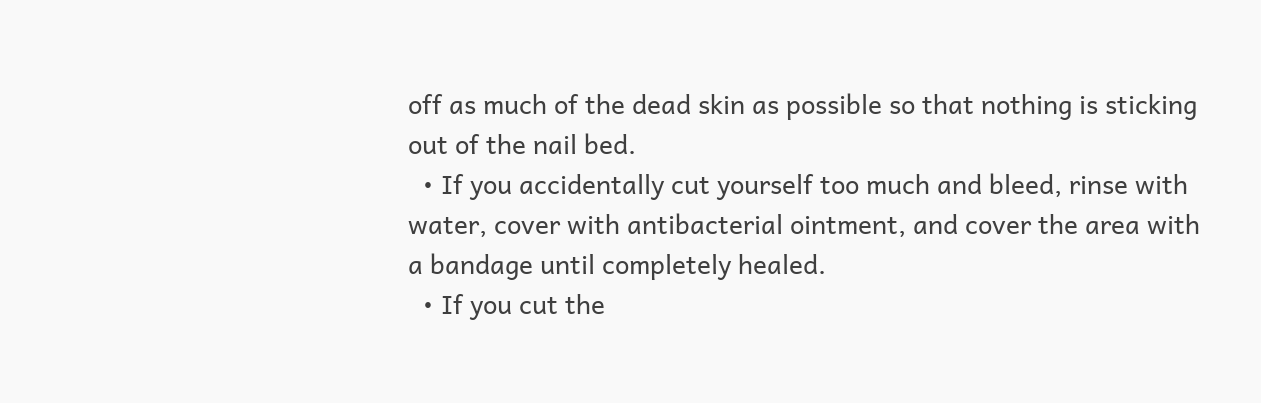off as much of the dead skin as possible so that nothing is sticking out of the nail bed.
  • If you accidentally cut yourself too much and bleed, rinse with water, cover with antibacterial ointment, and cover the area with a bandage until completely healed.
  • If you cut the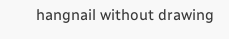hangnail without drawing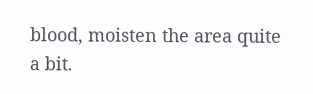blood, moisten the area quite a bit.